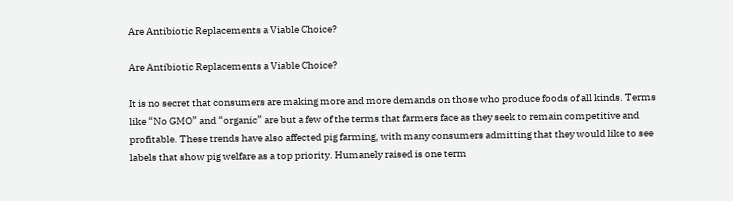Are Antibiotic Replacements a Viable Choice?

Are Antibiotic Replacements a Viable Choice?

It is no secret that consumers are making more and more demands on those who produce foods of all kinds. Terms like “No GMO” and “organic” are but a few of the terms that farmers face as they seek to remain competitive and profitable. These trends have also affected pig farming, with many consumers admitting that they would like to see labels that show pig welfare as a top priority. Humanely raised is one term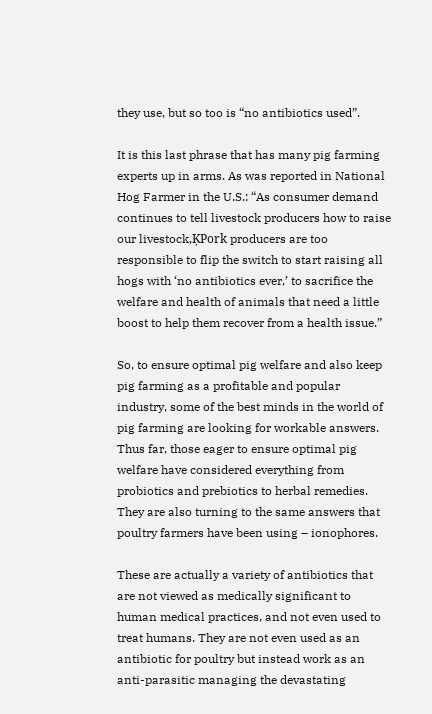they use, but so too is “no antibiotics used”.

It is this last phrase that has many pig farming experts up in arms. As was reported in National Hog Farmer in the U.S.: “As consumer demand continues to tell livestock producers how to raise our livestock‚ĶPork producers are too responsible to flip the switch to start raising all hogs with ‘no antibiotics ever,’ to sacrifice the welfare and health of animals that need a little boost to help them recover from a health issue.”

So, to ensure optimal pig welfare and also keep pig farming as a profitable and popular industry, some of the best minds in the world of pig farming are looking for workable answers. Thus far, those eager to ensure optimal pig welfare have considered everything from probiotics and prebiotics to herbal remedies. They are also turning to the same answers that poultry farmers have been using – ionophores.

These are actually a variety of antibiotics that are not viewed as medically significant to human medical practices, and not even used to treat humans. They are not even used as an antibiotic for poultry but instead work as an anti-parasitic managing the devastating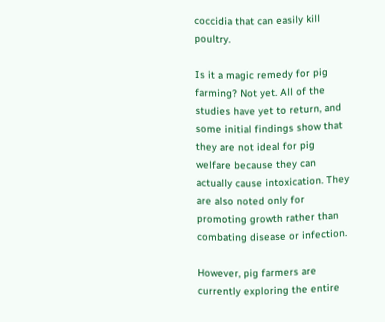coccidia that can easily kill poultry.

Is it a magic remedy for pig farming? Not yet. All of the studies have yet to return, and some initial findings show that they are not ideal for pig welfare because they can actually cause intoxication. They are also noted only for promoting growth rather than combating disease or infection.

However, pig farmers are currently exploring the entire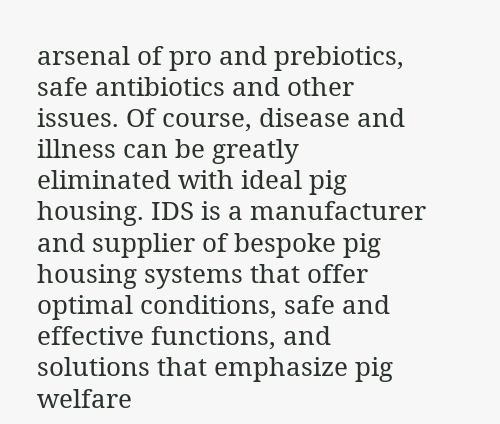arsenal of pro and prebiotics, safe antibiotics and other issues. Of course, disease and illness can be greatly eliminated with ideal pig housing. IDS is a manufacturer and supplier of bespoke pig housing systems that offer optimal conditions, safe and effective functions, and solutions that emphasize pig welfare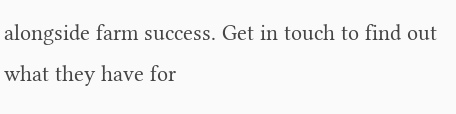alongside farm success. Get in touch to find out what they have for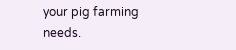your pig farming needs.